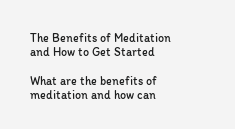The Benefits of Meditation and How to Get Started

What are the benefits of meditation and how can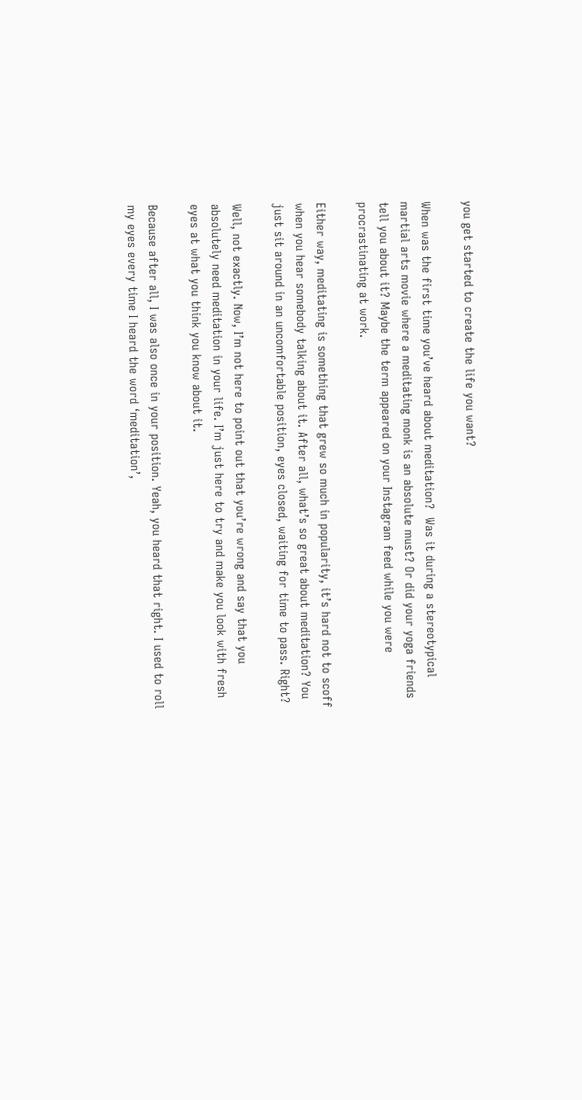you get started to create the life you want?

When was the first time you’ve heard about meditation?  Was it during a stereotypical martial arts movie where a meditating monk is an absolute must? Or did your yoga friends tell you about it? Maybe the term appeared on your Instagram feed while you were procrastinating at work.

Either way, meditating is something that grew so much in popularity, it’s hard not to scoff when you hear somebody talking about it. After all, what’s so great about meditation? You just sit around in an uncomfortable position, eyes closed, waiting for time to pass. Right?

Well, not exactly. Now, I’m not here to point out that you’re wrong and say that you absolutely need meditation in your life. I’m just here to try and make you look with fresh eyes at what you think you know about it.

Because after all, I was also once in your position. Yeah, you heard that right. I used to roll my eyes every time I heard the word ‘meditation’,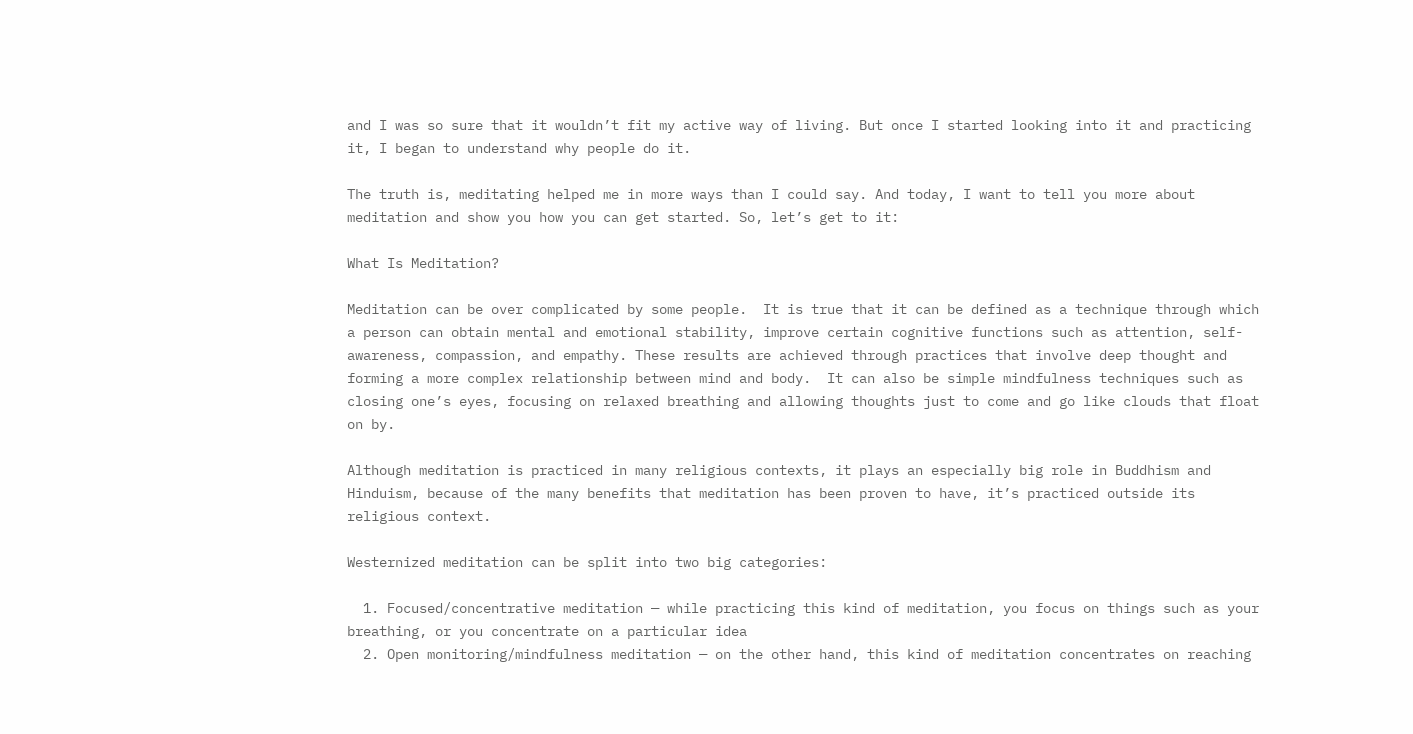and I was so sure that it wouldn’t fit my active way of living. But once I started looking into it and practicing it, I began to understand why people do it.

The truth is, meditating helped me in more ways than I could say. And today, I want to tell you more about meditation and show you how you can get started. So, let’s get to it:

What Is Meditation?

Meditation can be over complicated by some people.  It is true that it can be defined as a technique through which a person can obtain mental and emotional stability, improve certain cognitive functions such as attention, self-awareness, compassion, and empathy. These results are achieved through practices that involve deep thought and forming a more complex relationship between mind and body.  It can also be simple mindfulness techniques such as closing one’s eyes, focusing on relaxed breathing and allowing thoughts just to come and go like clouds that float on by.

Although meditation is practiced in many religious contexts, it plays an especially big role in Buddhism and Hinduism, because of the many benefits that meditation has been proven to have, it’s practiced outside its religious context.

Westernized meditation can be split into two big categories:

  1. Focused/concentrative meditation — while practicing this kind of meditation, you focus on things such as your breathing, or you concentrate on a particular idea
  2. Open monitoring/mindfulness meditation — on the other hand, this kind of meditation concentrates on reaching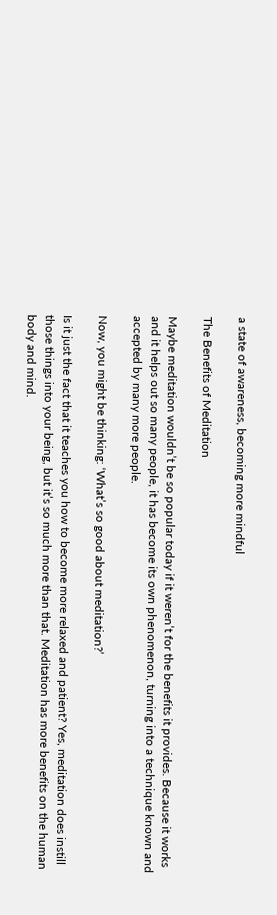a state of awareness, becoming more mindful

The Benefits of Meditation

Maybe meditation wouldn’t be so popular today if it weren’t for the benefits it provides. Because it works and it helps out so many people, it has become its own phenomenon, turning into a technique known and accepted by many more people.

Now, you might be thinking: ‘What’s so good about meditation?’

Is it just the fact that it teaches you how to become more relaxed and patient? Yes, meditation does instill those things into your being, but it’s so much more than that. Meditation has more benefits on the human body and mind.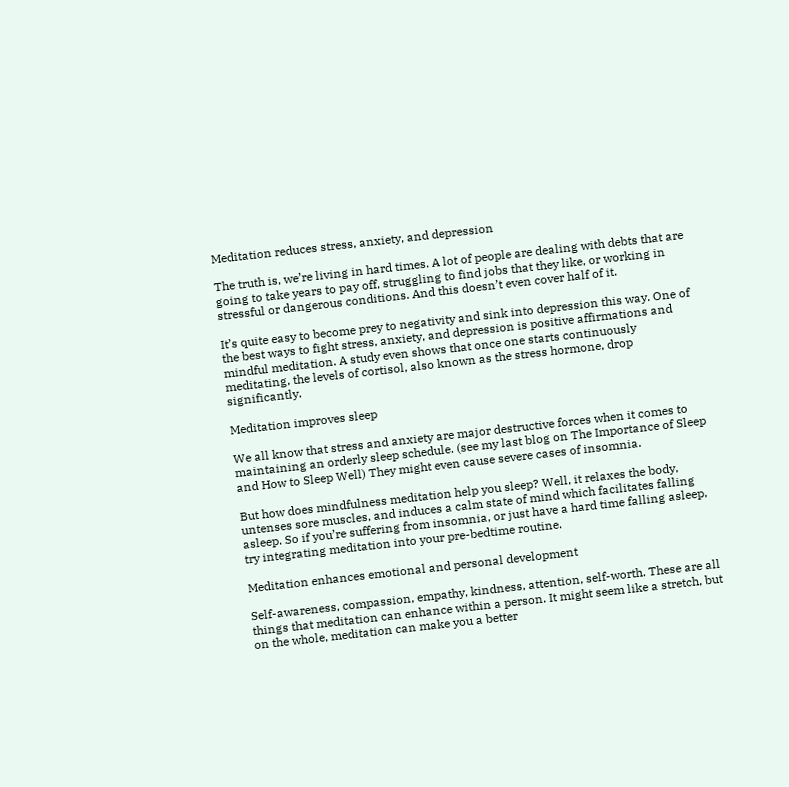Meditation reduces stress, anxiety, and depression

The truth is, we’re living in hard times. A lot of people are dealing with debts that are going to take years to pay off, struggling to find jobs that they like, or working in stressful or dangerous conditions. And this doesn’t even cover half of it.

It’s quite easy to become prey to negativity and sink into depression this way. One of the best ways to fight stress, anxiety, and depression is positive affirmations and mindful meditation. A study even shows that once one starts continuously meditating, the levels of cortisol, also known as the stress hormone, drop significantly.

Meditation improves sleep

We all know that stress and anxiety are major destructive forces when it comes to maintaining an orderly sleep schedule. (see my last blog on The Importance of Sleep and How to Sleep Well) They might even cause severe cases of insomnia.

But how does mindfulness meditation help you sleep? Well, it relaxes the body, untenses sore muscles, and induces a calm state of mind which facilitates falling asleep. So if you’re suffering from insomnia, or just have a hard time falling asleep, try integrating meditation into your pre-bedtime routine.

Meditation enhances emotional and personal development

Self-awareness, compassion, empathy, kindness, attention, self-worth. These are all things that meditation can enhance within a person. It might seem like a stretch, but on the whole, meditation can make you a better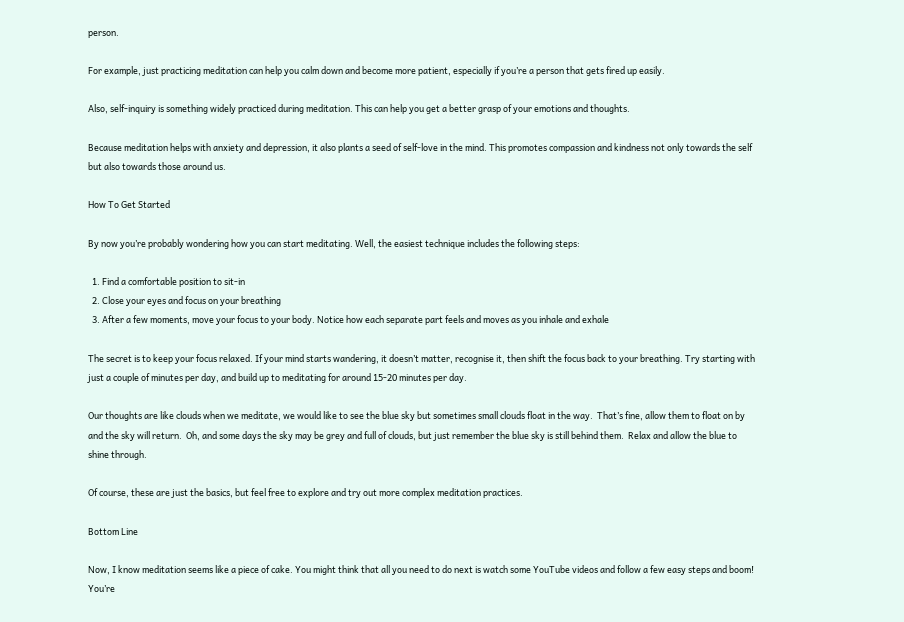person.

For example, just practicing meditation can help you calm down and become more patient, especially if you’re a person that gets fired up easily.

Also, self-inquiry is something widely practiced during meditation. This can help you get a better grasp of your emotions and thoughts.

Because meditation helps with anxiety and depression, it also plants a seed of self-love in the mind. This promotes compassion and kindness not only towards the self but also towards those around us.

How To Get Started

By now you’re probably wondering how you can start meditating. Well, the easiest technique includes the following steps:

  1. Find a comfortable position to sit-in
  2. Close your eyes and focus on your breathing
  3. After a few moments, move your focus to your body. Notice how each separate part feels and moves as you inhale and exhale

The secret is to keep your focus relaxed. If your mind starts wandering, it doesn’t matter, recognise it, then shift the focus back to your breathing. Try starting with just a couple of minutes per day, and build up to meditating for around 15-20 minutes per day.

Our thoughts are like clouds when we meditate, we would like to see the blue sky but sometimes small clouds float in the way.  That’s fine, allow them to float on by and the sky will return.  Oh, and some days the sky may be grey and full of clouds, but just remember the blue sky is still behind them.  Relax and allow the blue to shine through.

Of course, these are just the basics, but feel free to explore and try out more complex meditation practices.

Bottom Line

Now, I know meditation seems like a piece of cake. You might think that all you need to do next is watch some YouTube videos and follow a few easy steps and boom! You’re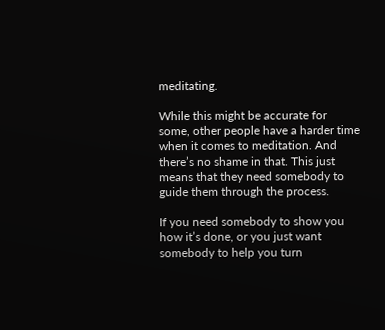meditating.

While this might be accurate for some, other people have a harder time when it comes to meditation. And there’s no shame in that. This just means that they need somebody to guide them through the process.

If you need somebody to show you how it’s done, or you just want somebody to help you turn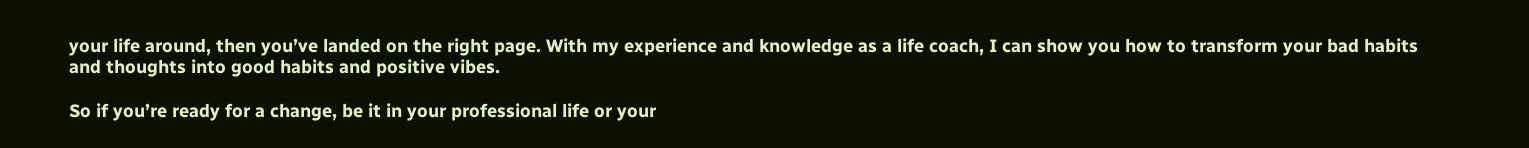your life around, then you’ve landed on the right page. With my experience and knowledge as a life coach, I can show you how to transform your bad habits and thoughts into good habits and positive vibes.

So if you’re ready for a change, be it in your professional life or your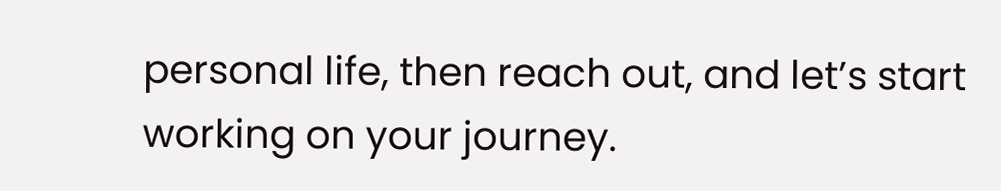personal life, then reach out, and let’s start working on your journey.